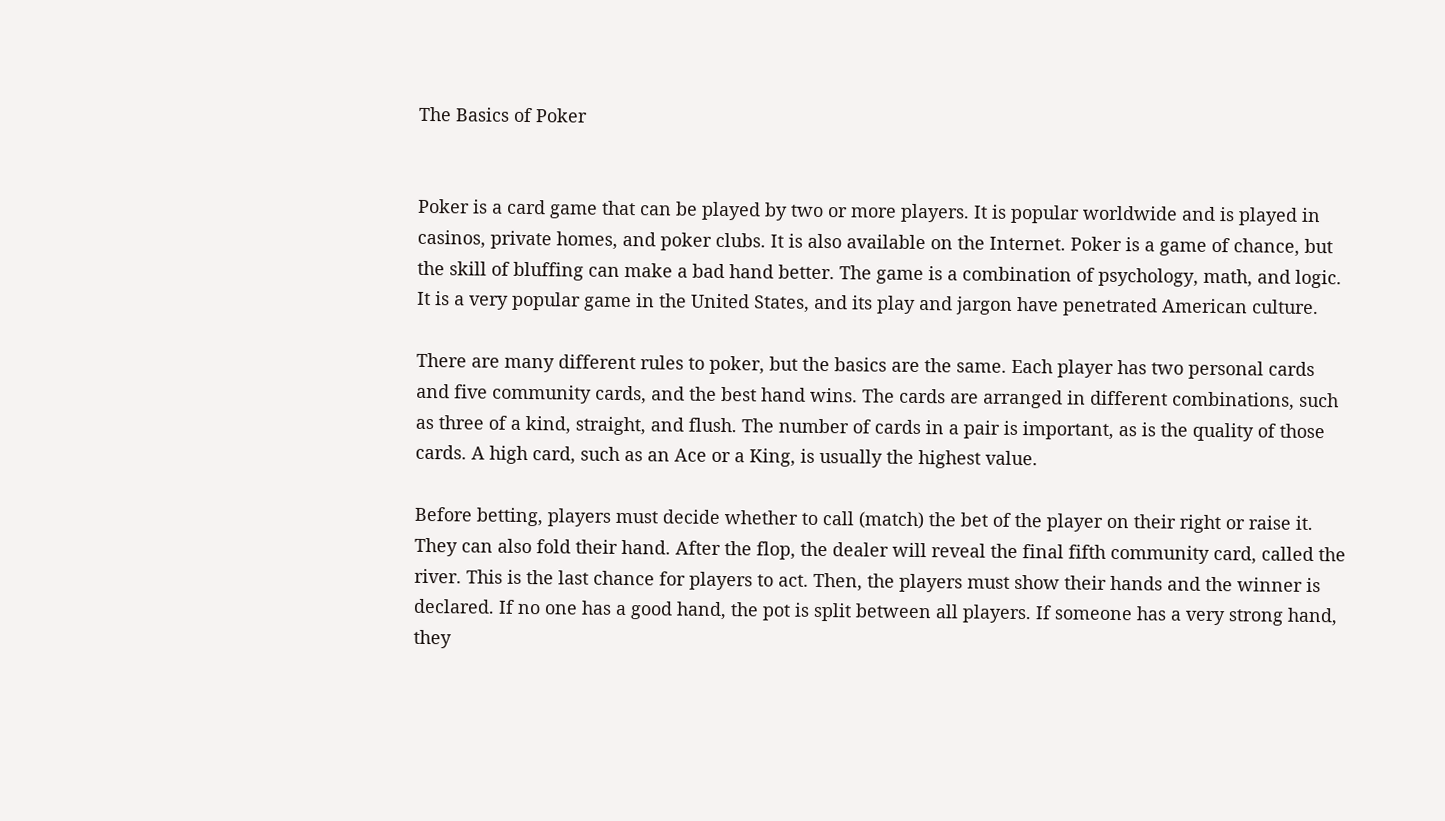The Basics of Poker


Poker is a card game that can be played by two or more players. It is popular worldwide and is played in casinos, private homes, and poker clubs. It is also available on the Internet. Poker is a game of chance, but the skill of bluffing can make a bad hand better. The game is a combination of psychology, math, and logic. It is a very popular game in the United States, and its play and jargon have penetrated American culture.

There are many different rules to poker, but the basics are the same. Each player has two personal cards and five community cards, and the best hand wins. The cards are arranged in different combinations, such as three of a kind, straight, and flush. The number of cards in a pair is important, as is the quality of those cards. A high card, such as an Ace or a King, is usually the highest value.

Before betting, players must decide whether to call (match) the bet of the player on their right or raise it. They can also fold their hand. After the flop, the dealer will reveal the final fifth community card, called the river. This is the last chance for players to act. Then, the players must show their hands and the winner is declared. If no one has a good hand, the pot is split between all players. If someone has a very strong hand, they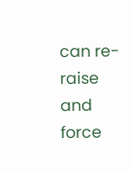can re-raise and force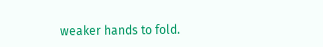weaker hands to fold.